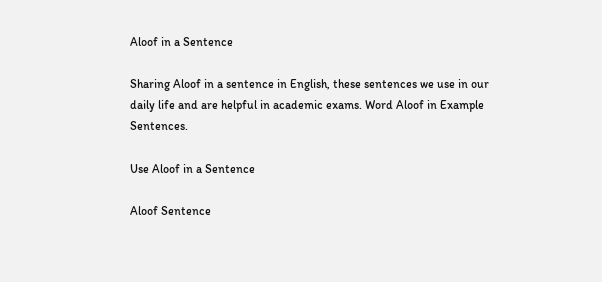Aloof in a Sentence

Sharing Aloof in a sentence in English, these sentences we use in our daily life and are helpful in academic exams. Word Aloof in Example Sentences.

Use Aloof in a Sentence

Aloof Sentence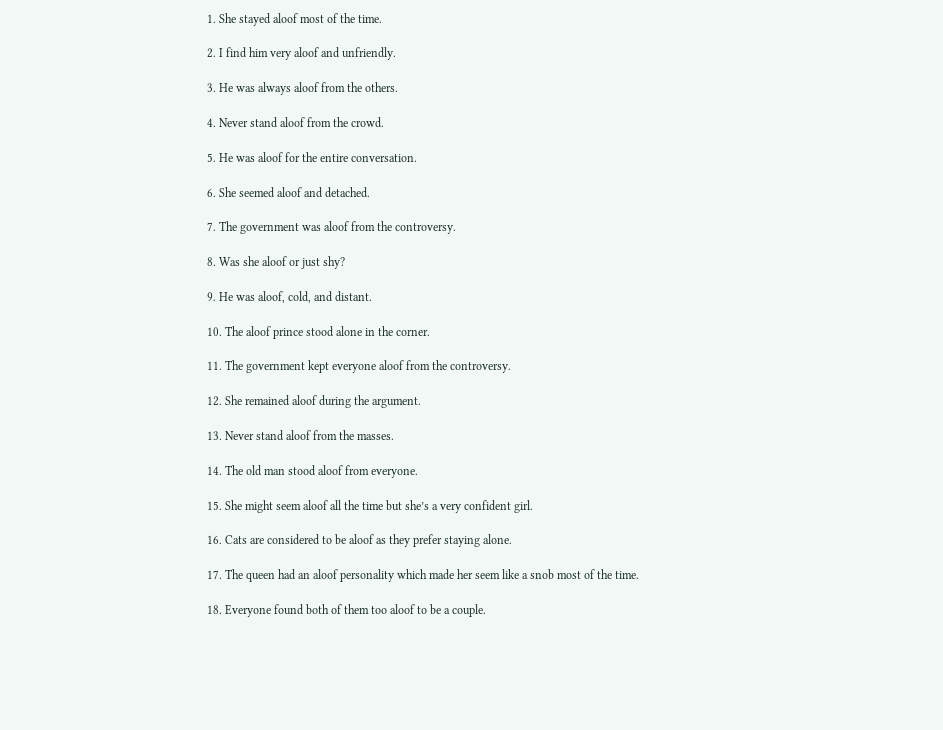1. She stayed aloof most of the time.

2. I find him very aloof and unfriendly.

3. He was always aloof from the others.

4. Never stand aloof from the crowd.

5. He was aloof for the entire conversation.

6. She seemed aloof and detached.

7. The government was aloof from the controversy.

8. Was she aloof or just shy?

9. He was aloof, cold, and distant.

10. The aloof prince stood alone in the corner.

11. The government kept everyone aloof from the controversy.

12. She remained aloof during the argument.

13. Never stand aloof from the masses.

14. The old man stood aloof from everyone.

15. She might seem aloof all the time but she’s a very confident girl.

16. Cats are considered to be aloof as they prefer staying alone.

17. The queen had an aloof personality which made her seem like a snob most of the time.

18. Everyone found both of them too aloof to be a couple.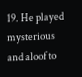19. He played mysterious and aloof to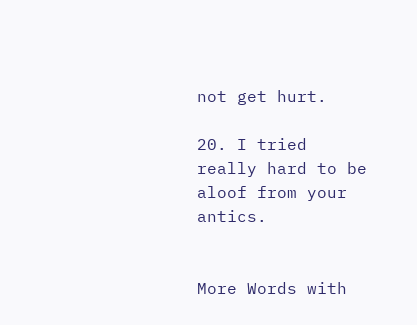not get hurt.

20. I tried really hard to be aloof from your antics.


More Words with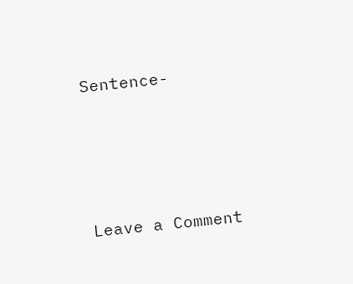Sentence-






Leave a Comment